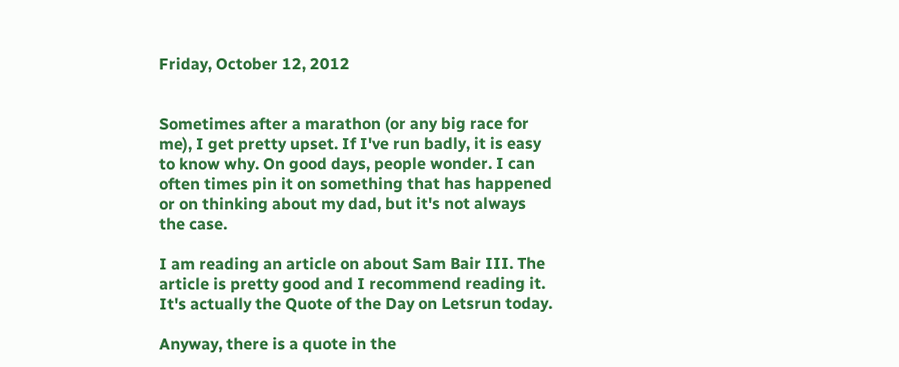Friday, October 12, 2012


Sometimes after a marathon (or any big race for me), I get pretty upset. If I've run badly, it is easy to know why. On good days, people wonder. I can often times pin it on something that has happened or on thinking about my dad, but it's not always the case.

I am reading an article on about Sam Bair III. The article is pretty good and I recommend reading it. It's actually the Quote of the Day on Letsrun today.

Anyway, there is a quote in the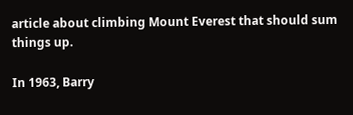article about climbing Mount Everest that should sum things up.

In 1963, Barry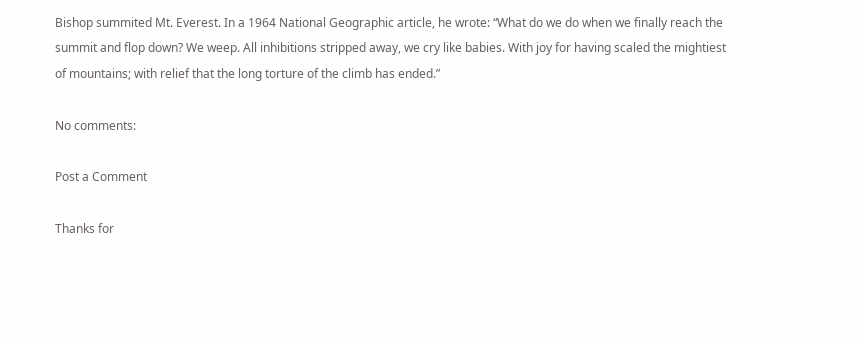Bishop summited Mt. Everest. In a 1964 National Geographic article, he wrote: “What do we do when we finally reach the summit and flop down? We weep. All inhibitions stripped away, we cry like babies. With joy for having scaled the mightiest of mountains; with relief that the long torture of the climb has ended.”

No comments:

Post a Comment

Thanks for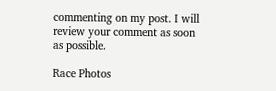commenting on my post. I will review your comment as soon as possible.

Race Photos